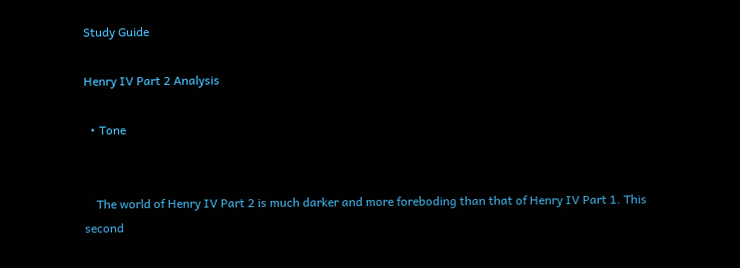Study Guide

Henry IV Part 2 Analysis

  • Tone


    The world of Henry IV Part 2 is much darker and more foreboding than that of Henry IV Part 1. This second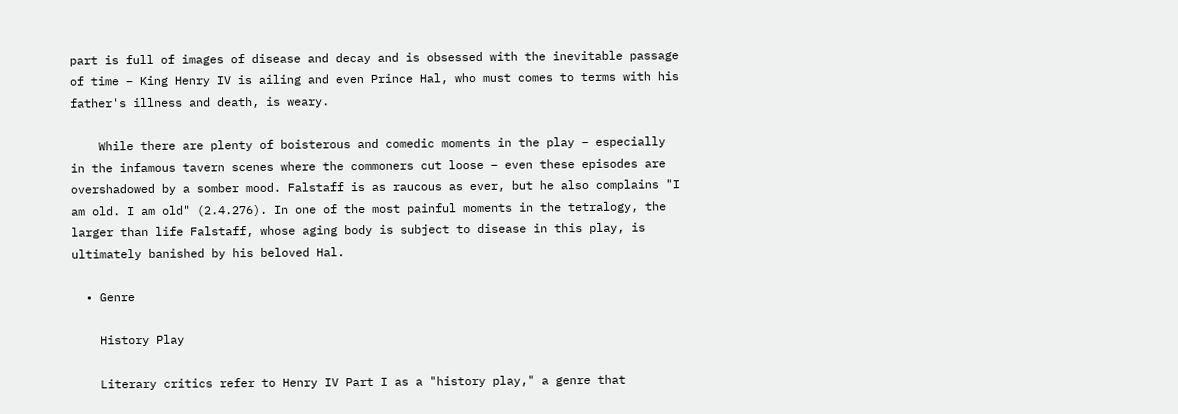part is full of images of disease and decay and is obsessed with the inevitable passage of time – King Henry IV is ailing and even Prince Hal, who must comes to terms with his father's illness and death, is weary.

    While there are plenty of boisterous and comedic moments in the play – especially in the infamous tavern scenes where the commoners cut loose – even these episodes are overshadowed by a somber mood. Falstaff is as raucous as ever, but he also complains "I am old. I am old" (2.4.276). In one of the most painful moments in the tetralogy, the larger than life Falstaff, whose aging body is subject to disease in this play, is ultimately banished by his beloved Hal.

  • Genre

    History Play

    Literary critics refer to Henry IV Part I as a "history play," a genre that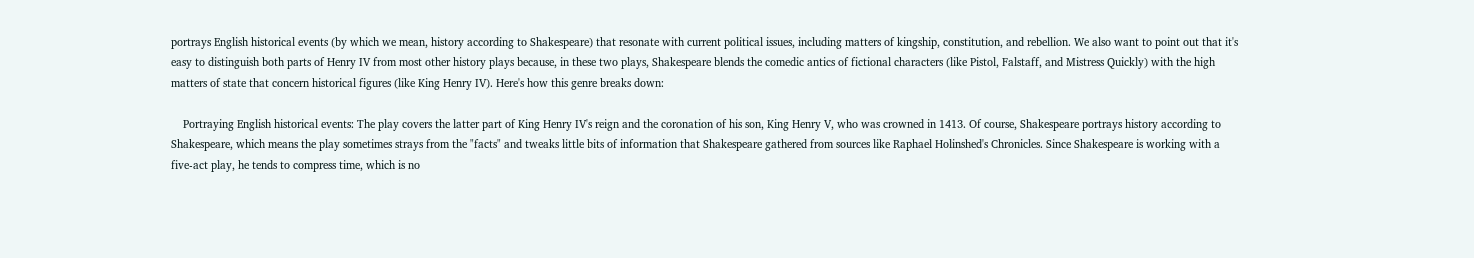portrays English historical events (by which we mean, history according to Shakespeare) that resonate with current political issues, including matters of kingship, constitution, and rebellion. We also want to point out that it's easy to distinguish both parts of Henry IV from most other history plays because, in these two plays, Shakespeare blends the comedic antics of fictional characters (like Pistol, Falstaff, and Mistress Quickly) with the high matters of state that concern historical figures (like King Henry IV). Here's how this genre breaks down:

    Portraying English historical events: The play covers the latter part of King Henry IV's reign and the coronation of his son, King Henry V, who was crowned in 1413. Of course, Shakespeare portrays history according to Shakespeare, which means the play sometimes strays from the "facts" and tweaks little bits of information that Shakespeare gathered from sources like Raphael Holinshed's Chronicles. Since Shakespeare is working with a five-act play, he tends to compress time, which is no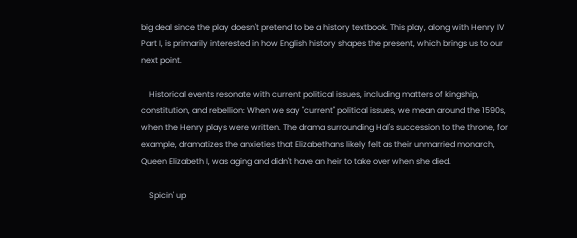big deal since the play doesn't pretend to be a history textbook. This play, along with Henry IV Part I, is primarily interested in how English history shapes the present, which brings us to our next point.

    Historical events resonate with current political issues, including matters of kingship, constitution, and rebellion: When we say "current" political issues, we mean around the 1590s, when the Henry plays were written. The drama surrounding Hal's succession to the throne, for example, dramatizes the anxieties that Elizabethans likely felt as their unmarried monarch, Queen Elizabeth I, was aging and didn't have an heir to take over when she died.

    Spicin' up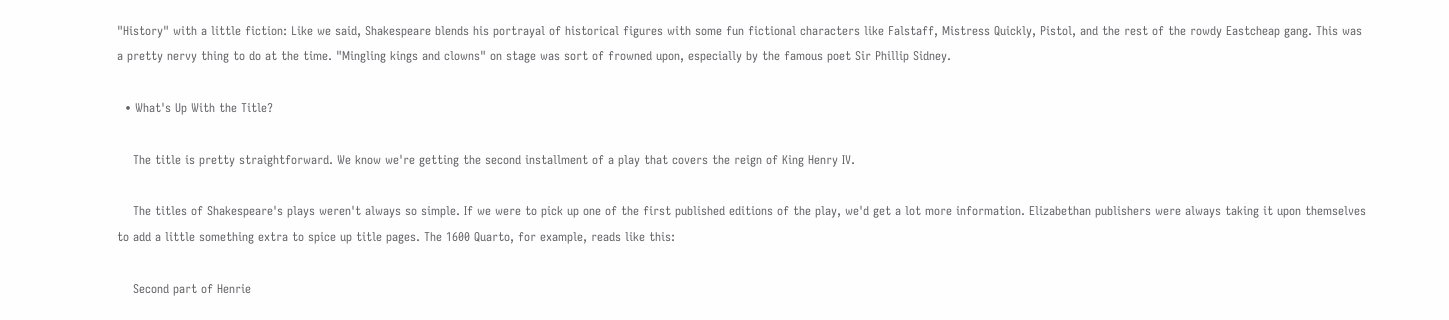"History" with a little fiction: Like we said, Shakespeare blends his portrayal of historical figures with some fun fictional characters like Falstaff, Mistress Quickly, Pistol, and the rest of the rowdy Eastcheap gang. This was a pretty nervy thing to do at the time. "Mingling kings and clowns" on stage was sort of frowned upon, especially by the famous poet Sir Phillip Sidney.

  • What's Up With the Title?

    The title is pretty straightforward. We know we're getting the second installment of a play that covers the reign of King Henry IV.

    The titles of Shakespeare's plays weren't always so simple. If we were to pick up one of the first published editions of the play, we'd get a lot more information. Elizabethan publishers were always taking it upon themselves to add a little something extra to spice up title pages. The 1600 Quarto, for example, reads like this:

    Second part of Henrie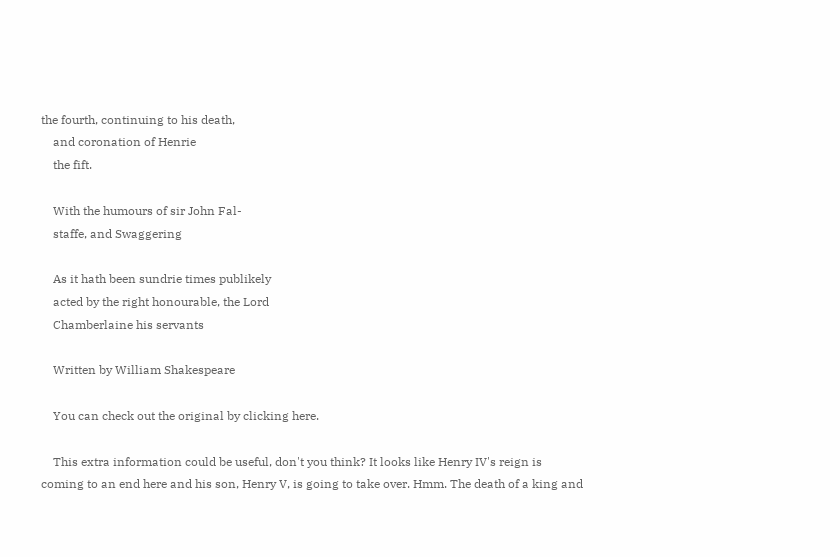the fourth, continuing to his death,
    and coronation of Henrie
    the fift.

    With the humours of sir John Fal-
    staffe, and Swaggering

    As it hath been sundrie times publikely
    acted by the right honourable, the Lord
    Chamberlaine his servants

    Written by William Shakespeare

    You can check out the original by clicking here.

    This extra information could be useful, don't you think? It looks like Henry IV's reign is coming to an end here and his son, Henry V, is going to take over. Hmm. The death of a king and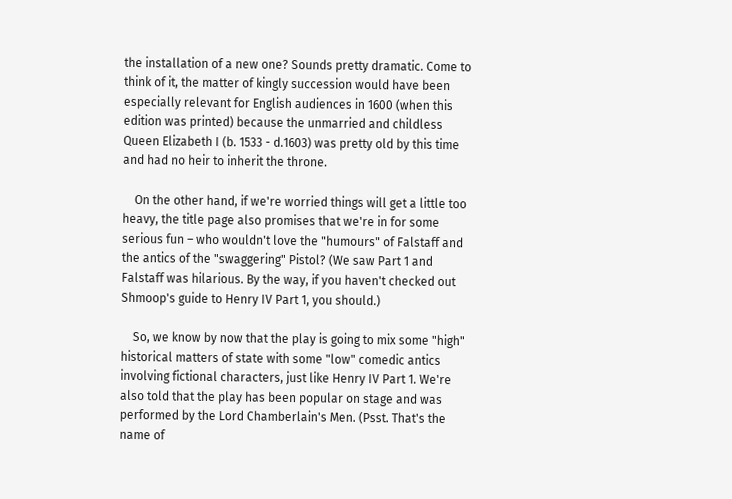the installation of a new one? Sounds pretty dramatic. Come to think of it, the matter of kingly succession would have been especially relevant for English audiences in 1600 (when this edition was printed) because the unmarried and childless Queen Elizabeth I (b. 1533 - d.1603) was pretty old by this time and had no heir to inherit the throne.

    On the other hand, if we're worried things will get a little too heavy, the title page also promises that we're in for some serious fun – who wouldn't love the "humours" of Falstaff and the antics of the "swaggering" Pistol? (We saw Part 1 and Falstaff was hilarious. By the way, if you haven't checked out Shmoop's guide to Henry IV Part 1, you should.)

    So, we know by now that the play is going to mix some "high" historical matters of state with some "low" comedic antics involving fictional characters, just like Henry IV Part 1. We're also told that the play has been popular on stage and was performed by the Lord Chamberlain's Men. (Psst. That's the name of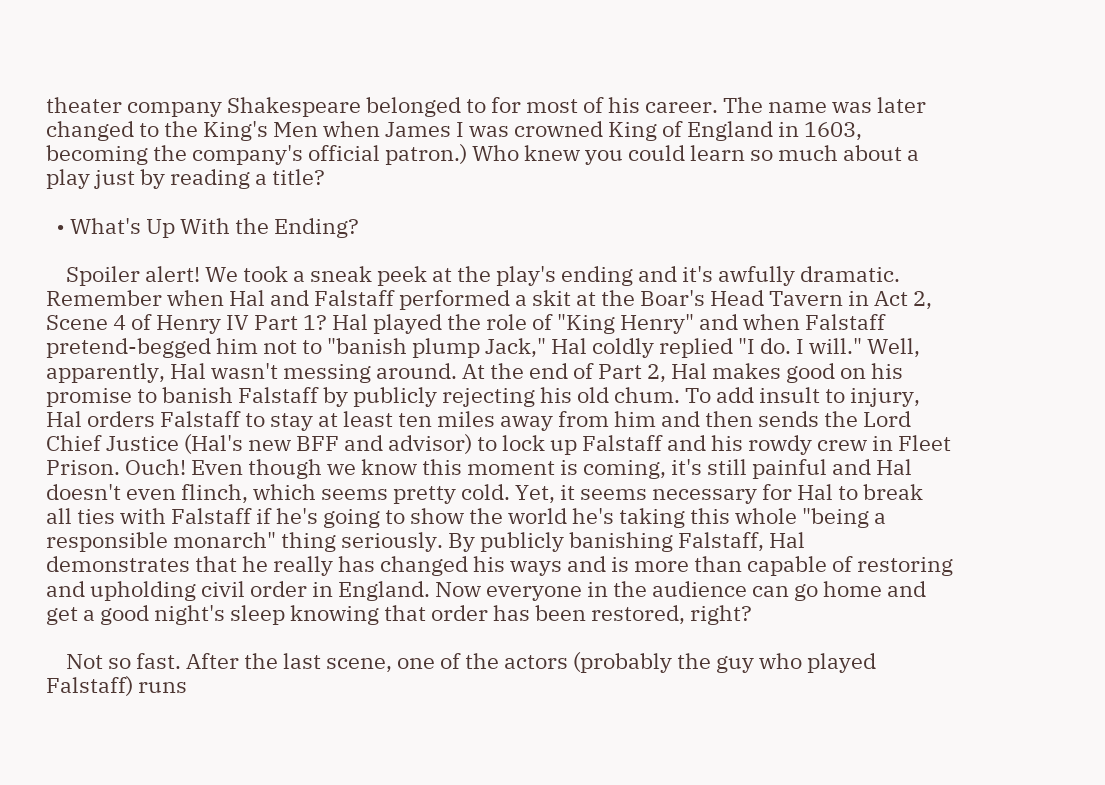theater company Shakespeare belonged to for most of his career. The name was later changed to the King's Men when James I was crowned King of England in 1603, becoming the company's official patron.) Who knew you could learn so much about a play just by reading a title?

  • What's Up With the Ending?

    Spoiler alert! We took a sneak peek at the play's ending and it's awfully dramatic. Remember when Hal and Falstaff performed a skit at the Boar's Head Tavern in Act 2, Scene 4 of Henry IV Part 1? Hal played the role of "King Henry" and when Falstaff pretend-begged him not to "banish plump Jack," Hal coldly replied "I do. I will." Well, apparently, Hal wasn't messing around. At the end of Part 2, Hal makes good on his promise to banish Falstaff by publicly rejecting his old chum. To add insult to injury, Hal orders Falstaff to stay at least ten miles away from him and then sends the Lord Chief Justice (Hal's new BFF and advisor) to lock up Falstaff and his rowdy crew in Fleet Prison. Ouch! Even though we know this moment is coming, it's still painful and Hal doesn't even flinch, which seems pretty cold. Yet, it seems necessary for Hal to break all ties with Falstaff if he's going to show the world he's taking this whole "being a responsible monarch" thing seriously. By publicly banishing Falstaff, Hal demonstrates that he really has changed his ways and is more than capable of restoring and upholding civil order in England. Now everyone in the audience can go home and get a good night's sleep knowing that order has been restored, right?

    Not so fast. After the last scene, one of the actors (probably the guy who played Falstaff) runs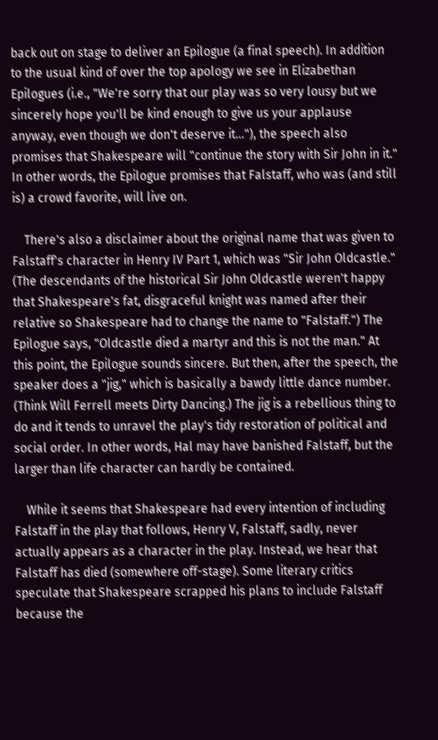back out on stage to deliver an Epilogue (a final speech). In addition to the usual kind of over the top apology we see in Elizabethan Epilogues (i.e., "We're sorry that our play was so very lousy but we sincerely hope you'll be kind enough to give us your applause anyway, even though we don't deserve it…"), the speech also promises that Shakespeare will "continue the story with Sir John in it." In other words, the Epilogue promises that Falstaff, who was (and still is) a crowd favorite, will live on.

    There's also a disclaimer about the original name that was given to Falstaff's character in Henry IV Part 1, which was "Sir John Oldcastle." (The descendants of the historical Sir John Oldcastle weren't happy that Shakespeare's fat, disgraceful knight was named after their relative so Shakespeare had to change the name to "Falstaff.") The Epilogue says, "Oldcastle died a martyr and this is not the man." At this point, the Epilogue sounds sincere. But then, after the speech, the speaker does a "jig," which is basically a bawdy little dance number. (Think Will Ferrell meets Dirty Dancing.) The jig is a rebellious thing to do and it tends to unravel the play's tidy restoration of political and social order. In other words, Hal may have banished Falstaff, but the larger than life character can hardly be contained.

    While it seems that Shakespeare had every intention of including Falstaff in the play that follows, Henry V, Falstaff, sadly, never actually appears as a character in the play. Instead, we hear that Falstaff has died (somewhere off-stage). Some literary critics speculate that Shakespeare scrapped his plans to include Falstaff because the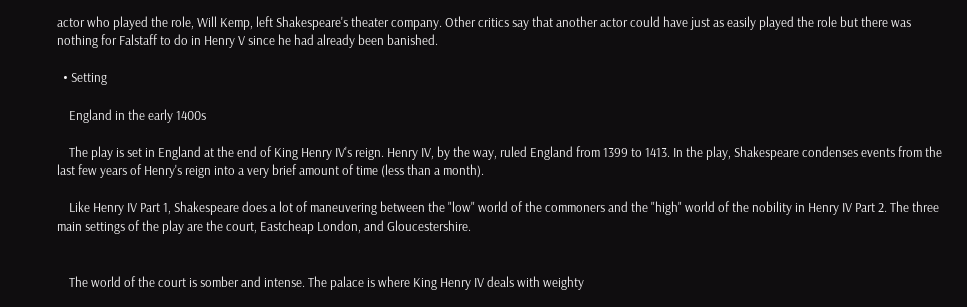actor who played the role, Will Kemp, left Shakespeare's theater company. Other critics say that another actor could have just as easily played the role but there was nothing for Falstaff to do in Henry V since he had already been banished.

  • Setting

    England in the early 1400s

    The play is set in England at the end of King Henry IV's reign. Henry IV, by the way, ruled England from 1399 to 1413. In the play, Shakespeare condenses events from the last few years of Henry's reign into a very brief amount of time (less than a month).

    Like Henry IV Part 1, Shakespeare does a lot of maneuvering between the "low" world of the commoners and the "high" world of the nobility in Henry IV Part 2. The three main settings of the play are the court, Eastcheap London, and Gloucestershire.


    The world of the court is somber and intense. The palace is where King Henry IV deals with weighty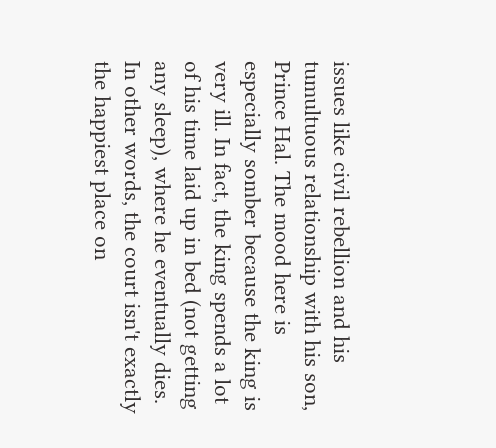issues like civil rebellion and his tumultuous relationship with his son, Prince Hal. The mood here is especially somber because the king is very ill. In fact, the king spends a lot of his time laid up in bed (not getting any sleep), where he eventually dies. In other words, the court isn't exactly the happiest place on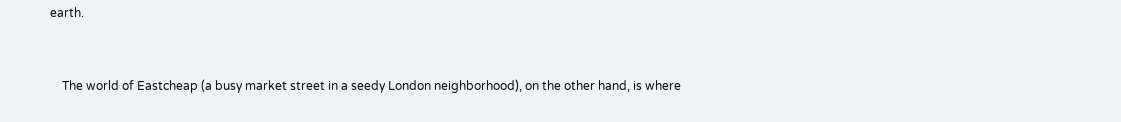earth.


    The world of Eastcheap (a busy market street in a seedy London neighborhood), on the other hand, is where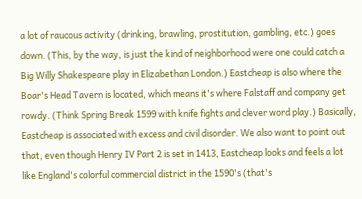a lot of raucous activity (drinking, brawling, prostitution, gambling, etc.) goes down. (This, by the way, is just the kind of neighborhood were one could catch a Big Willy Shakespeare play in Elizabethan London.) Eastcheap is also where the Boar's Head Tavern is located, which means it's where Falstaff and company get rowdy. (Think Spring Break 1599 with knife fights and clever word play.) Basically, Eastcheap is associated with excess and civil disorder. We also want to point out that, even though Henry IV Part 2 is set in 1413, Eastcheap looks and feels a lot like England's colorful commercial district in the 1590's (that's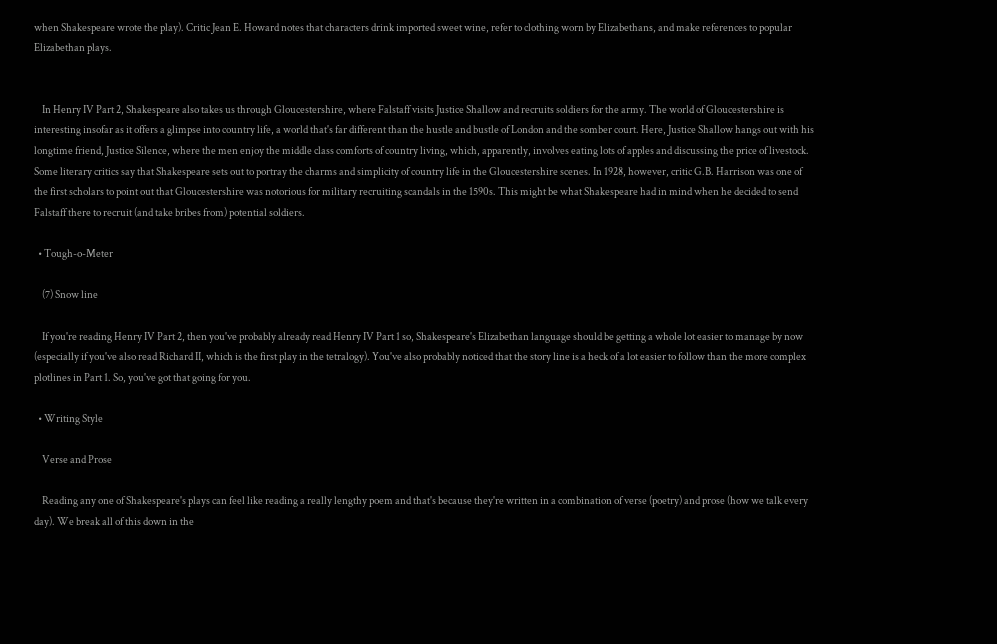when Shakespeare wrote the play). Critic Jean E. Howard notes that characters drink imported sweet wine, refer to clothing worn by Elizabethans, and make references to popular Elizabethan plays.


    In Henry IV Part 2, Shakespeare also takes us through Gloucestershire, where Falstaff visits Justice Shallow and recruits soldiers for the army. The world of Gloucestershire is interesting insofar as it offers a glimpse into country life, a world that's far different than the hustle and bustle of London and the somber court. Here, Justice Shallow hangs out with his longtime friend, Justice Silence, where the men enjoy the middle class comforts of country living, which, apparently, involves eating lots of apples and discussing the price of livestock. Some literary critics say that Shakespeare sets out to portray the charms and simplicity of country life in the Gloucestershire scenes. In 1928, however, critic G.B. Harrison was one of the first scholars to point out that Gloucestershire was notorious for military recruiting scandals in the 1590s. This might be what Shakespeare had in mind when he decided to send Falstaff there to recruit (and take bribes from) potential soldiers.

  • Tough-o-Meter

    (7) Snow line

    If you're reading Henry IV Part 2, then you've probably already read Henry IV Part 1 so, Shakespeare's Elizabethan language should be getting a whole lot easier to manage by now (especially if you've also read Richard II, which is the first play in the tetralogy). You've also probably noticed that the story line is a heck of a lot easier to follow than the more complex plotlines in Part 1. So, you've got that going for you.

  • Writing Style

    Verse and Prose

    Reading any one of Shakespeare's plays can feel like reading a really lengthy poem and that's because they're written in a combination of verse (poetry) and prose (how we talk every day). We break all of this down in the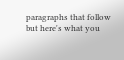paragraphs that follow but here's what you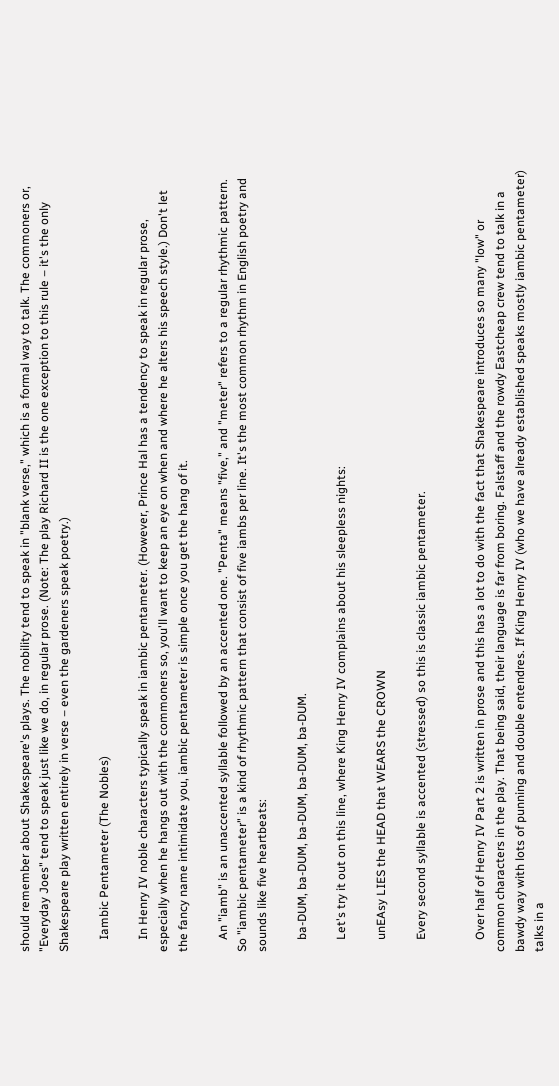should remember about Shakespeare's plays. The nobility tend to speak in "blank verse," which is a formal way to talk. The commoners or, "Everyday Joes" tend to speak just like we do, in regular prose. (Note: The play Richard II is the one exception to this rule – it's the only Shakespeare play written entirely in verse – even the gardeners speak poetry.)

    Iambic Pentameter (The Nobles)

    In Henry IV noble characters typically speak in iambic pentameter. (However, Prince Hal has a tendency to speak in regular prose, especially when he hangs out with the commoners so, you'll want to keep an eye on when and where he alters his speech style.) Don't let the fancy name intimidate you, iambic pentameter is simple once you get the hang of it.

    An "iamb" is an unaccented syllable followed by an accented one. "Penta" means "five," and "meter" refers to a regular rhythmic pattern. So "iambic pentameter" is a kind of rhythmic pattern that consist of five iambs per line. It's the most common rhythm in English poetry and sounds like five heartbeats:

    ba-DUM, ba-DUM, ba-DUM, ba-DUM, ba-DUM.

    Let's try it out on this line, where King Henry IV complains about his sleepless nights:

    unEAsy LIES the HEAD that WEARS the CROWN

    Every second syllable is accented (stressed) so this is classic iambic pentameter.


    Over half of Henry IV Part 2 is written in prose and this has a lot to do with the fact that Shakespeare introduces so many "low" or common characters in the play. That being said, their language is far from boring. Falstaff and the rowdy Eastcheap crew tend to talk in a bawdy way with lots of punning and double entendres. If King Henry IV (who we have already established speaks mostly iambic pentameter) talks in a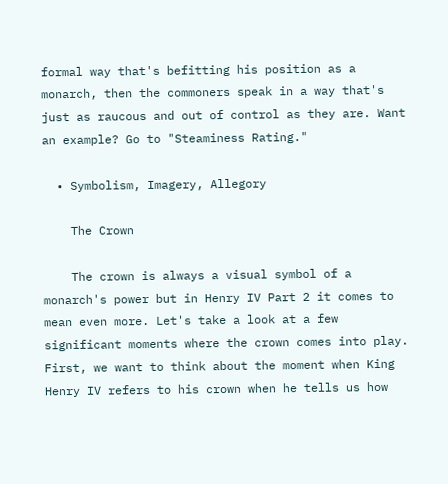formal way that's befitting his position as a monarch, then the commoners speak in a way that's just as raucous and out of control as they are. Want an example? Go to "Steaminess Rating."

  • Symbolism, Imagery, Allegory

    The Crown

    The crown is always a visual symbol of a monarch's power but in Henry IV Part 2 it comes to mean even more. Let's take a look at a few significant moments where the crown comes into play. First, we want to think about the moment when King Henry IV refers to his crown when he tells us how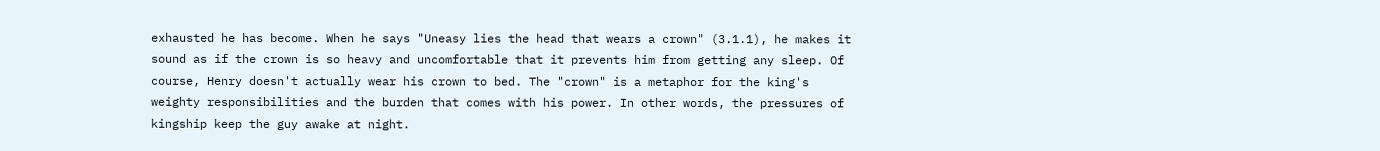exhausted he has become. When he says "Uneasy lies the head that wears a crown" (3.1.1), he makes it sound as if the crown is so heavy and uncomfortable that it prevents him from getting any sleep. Of course, Henry doesn't actually wear his crown to bed. The "crown" is a metaphor for the king's weighty responsibilities and the burden that comes with his power. In other words, the pressures of kingship keep the guy awake at night.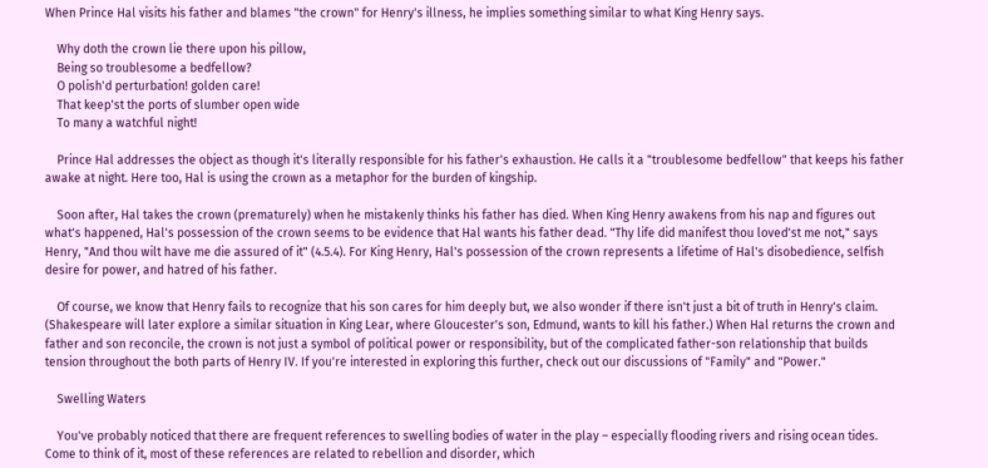When Prince Hal visits his father and blames "the crown" for Henry's illness, he implies something similar to what King Henry says.

    Why doth the crown lie there upon his pillow,
    Being so troublesome a bedfellow?
    O polish'd perturbation! golden care!
    That keep'st the ports of slumber open wide
    To many a watchful night!

    Prince Hal addresses the object as though it's literally responsible for his father's exhaustion. He calls it a "troublesome bedfellow" that keeps his father awake at night. Here too, Hal is using the crown as a metaphor for the burden of kingship.

    Soon after, Hal takes the crown (prematurely) when he mistakenly thinks his father has died. When King Henry awakens from his nap and figures out what's happened, Hal's possession of the crown seems to be evidence that Hal wants his father dead. "Thy life did manifest thou loved'st me not," says Henry, "And thou wilt have me die assured of it" (4.5.4). For King Henry, Hal's possession of the crown represents a lifetime of Hal's disobedience, selfish desire for power, and hatred of his father.

    Of course, we know that Henry fails to recognize that his son cares for him deeply but, we also wonder if there isn't just a bit of truth in Henry's claim. (Shakespeare will later explore a similar situation in King Lear, where Gloucester's son, Edmund, wants to kill his father.) When Hal returns the crown and father and son reconcile, the crown is not just a symbol of political power or responsibility, but of the complicated father-son relationship that builds tension throughout the both parts of Henry IV. If you're interested in exploring this further, check out our discussions of "Family" and "Power."

    Swelling Waters

    You've probably noticed that there are frequent references to swelling bodies of water in the play – especially flooding rivers and rising ocean tides. Come to think of it, most of these references are related to rebellion and disorder, which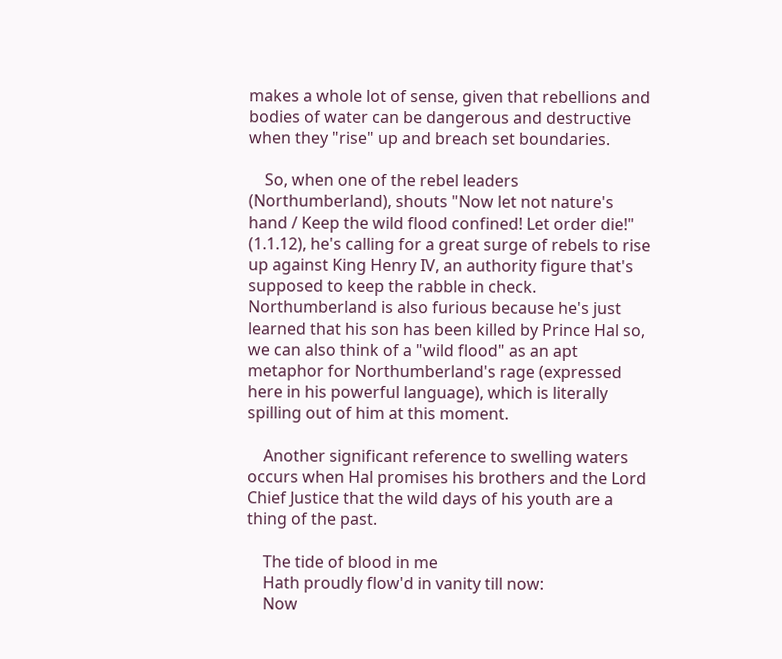makes a whole lot of sense, given that rebellions and bodies of water can be dangerous and destructive when they "rise" up and breach set boundaries.

    So, when one of the rebel leaders (Northumberland), shouts "Now let not nature's hand / Keep the wild flood confined! Let order die!" (1.1.12), he's calling for a great surge of rebels to rise up against King Henry IV, an authority figure that's supposed to keep the rabble in check. Northumberland is also furious because he's just learned that his son has been killed by Prince Hal so, we can also think of a "wild flood" as an apt metaphor for Northumberland's rage (expressed here in his powerful language), which is literally spilling out of him at this moment.

    Another significant reference to swelling waters occurs when Hal promises his brothers and the Lord Chief Justice that the wild days of his youth are a thing of the past.

    The tide of blood in me
    Hath proudly flow'd in vanity till now:
    Now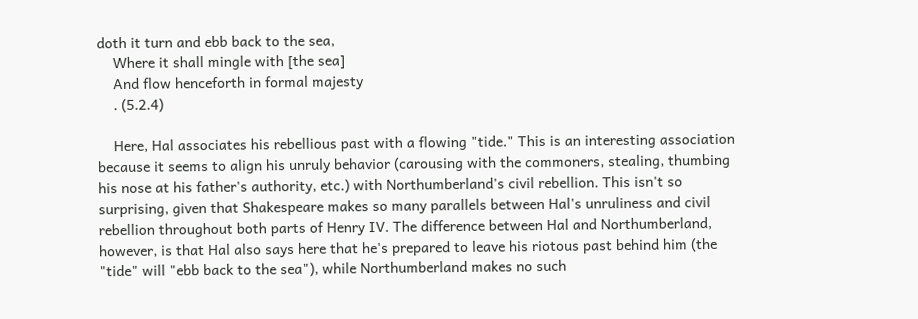doth it turn and ebb back to the sea,
    Where it shall mingle with [the sea]
    And flow henceforth in formal majesty
    . (5.2.4)

    Here, Hal associates his rebellious past with a flowing "tide." This is an interesting association because it seems to align his unruly behavior (carousing with the commoners, stealing, thumbing his nose at his father's authority, etc.) with Northumberland's civil rebellion. This isn't so surprising, given that Shakespeare makes so many parallels between Hal's unruliness and civil rebellion throughout both parts of Henry IV. The difference between Hal and Northumberland, however, is that Hal also says here that he's prepared to leave his riotous past behind him (the "tide" will "ebb back to the sea"), while Northumberland makes no such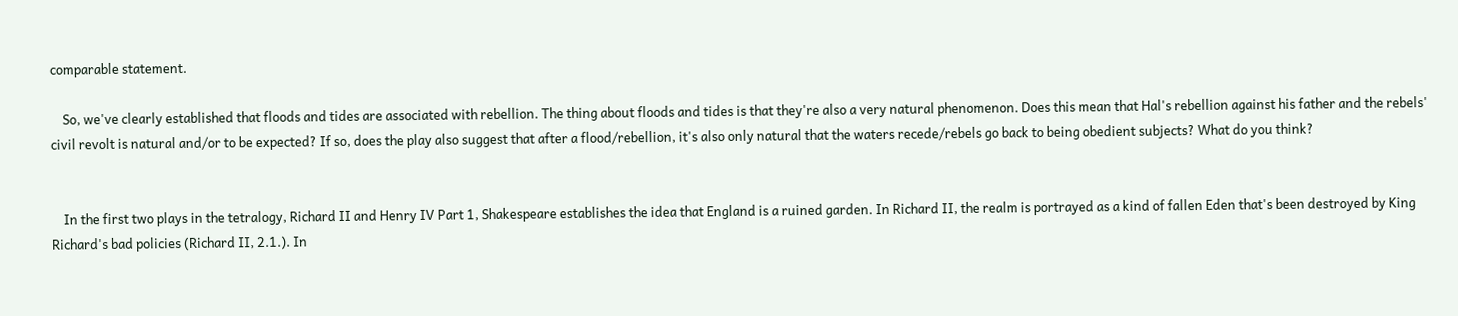comparable statement.

    So, we've clearly established that floods and tides are associated with rebellion. The thing about floods and tides is that they're also a very natural phenomenon. Does this mean that Hal's rebellion against his father and the rebels' civil revolt is natural and/or to be expected? If so, does the play also suggest that after a flood/rebellion, it's also only natural that the waters recede/rebels go back to being obedient subjects? What do you think?


    In the first two plays in the tetralogy, Richard II and Henry IV Part 1, Shakespeare establishes the idea that England is a ruined garden. In Richard II, the realm is portrayed as a kind of fallen Eden that's been destroyed by King Richard's bad policies (Richard II, 2.1.). In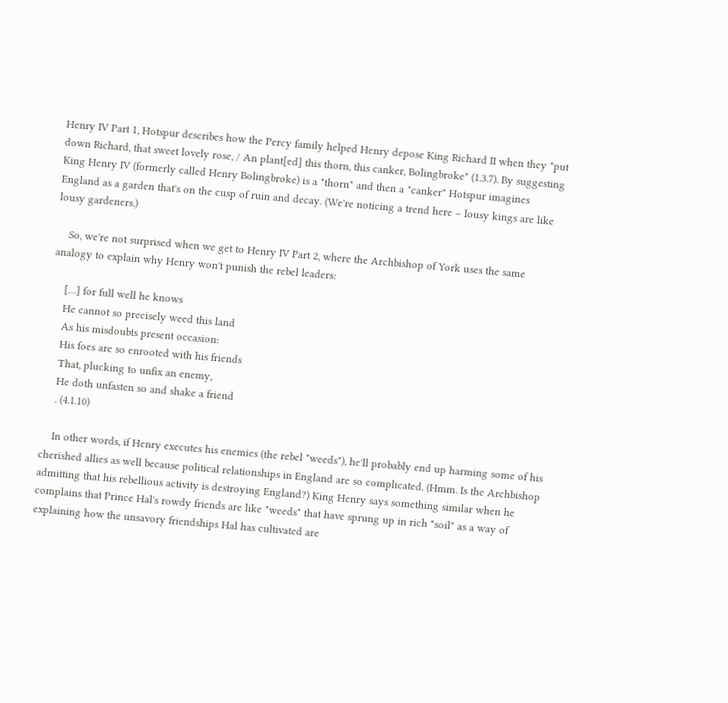Henry IV Part 1, Hotspur describes how the Percy family helped Henry depose King Richard II when they "put down Richard, that sweet lovely rose, / An plant[ed] this thorn, this canker, Bolingbroke" (1.3.7). By suggesting King Henry IV (formerly called Henry Bolingbroke) is a "thorn" and then a "canker" Hotspur imagines England as a garden that's on the cusp of ruin and decay. (We're noticing a trend here – lousy kings are like lousy gardeners.)

    So, we're not surprised when we get to Henry IV Part 2, where the Archbishop of York uses the same analogy to explain why Henry won't punish the rebel leaders:

    […] for full well he knows
    He cannot so precisely weed this land
    As his misdoubts present occasion:
    His foes are so enrooted with his friends
    That, plucking to unfix an enemy,
    He doth unfasten so and shake a friend
    . (4.1.10)

    In other words, if Henry executes his enemies (the rebel "weeds"), he'll probably end up harming some of his cherished allies as well because political relationships in England are so complicated. (Hmm. Is the Archbishop admitting that his rebellious activity is destroying England?) King Henry says something similar when he complains that Prince Hal's rowdy friends are like "weeds" that have sprung up in rich "soil" as a way of explaining how the unsavory friendships Hal has cultivated are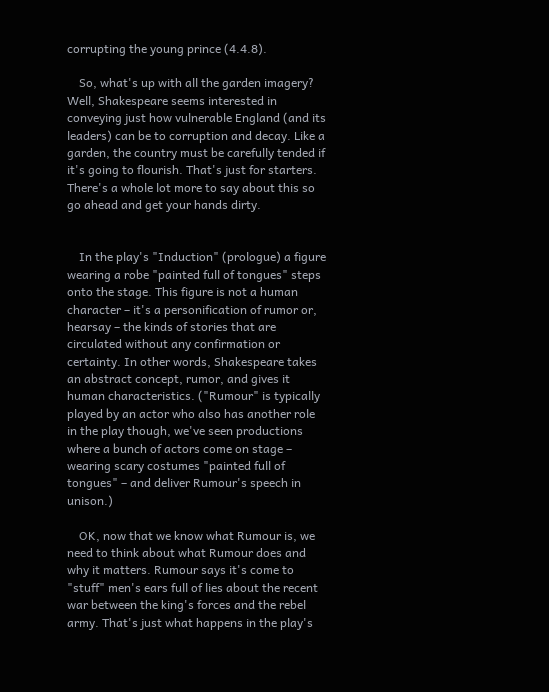corrupting the young prince (4.4.8).

    So, what's up with all the garden imagery? Well, Shakespeare seems interested in conveying just how vulnerable England (and its leaders) can be to corruption and decay. Like a garden, the country must be carefully tended if it's going to flourish. That's just for starters. There's a whole lot more to say about this so go ahead and get your hands dirty.


    In the play's "Induction" (prologue) a figure wearing a robe "painted full of tongues" steps onto the stage. This figure is not a human character – it's a personification of rumor or, hearsay – the kinds of stories that are circulated without any confirmation or certainty. In other words, Shakespeare takes an abstract concept, rumor, and gives it human characteristics. ("Rumour" is typically played by an actor who also has another role in the play though, we've seen productions where a bunch of actors come on stage – wearing scary costumes "painted full of tongues" – and deliver Rumour's speech in unison.)

    OK, now that we know what Rumour is, we need to think about what Rumour does and why it matters. Rumour says it's come to "stuff" men's ears full of lies about the recent war between the king's forces and the rebel army. That's just what happens in the play's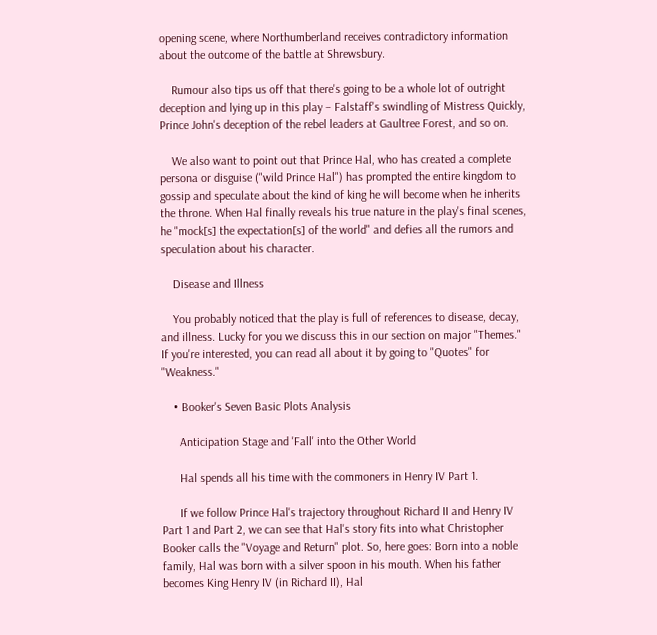opening scene, where Northumberland receives contradictory information about the outcome of the battle at Shrewsbury.

    Rumour also tips us off that there's going to be a whole lot of outright deception and lying up in this play – Falstaff's swindling of Mistress Quickly, Prince John's deception of the rebel leaders at Gaultree Forest, and so on.

    We also want to point out that Prince Hal, who has created a complete persona or disguise ("wild Prince Hal") has prompted the entire kingdom to gossip and speculate about the kind of king he will become when he inherits the throne. When Hal finally reveals his true nature in the play's final scenes, he "mock[s] the expectation[s] of the world" and defies all the rumors and speculation about his character.

    Disease and Illness

    You probably noticed that the play is full of references to disease, decay, and illness. Lucky for you we discuss this in our section on major "Themes." If you're interested, you can read all about it by going to "Quotes" for "Weakness."

    • Booker's Seven Basic Plots Analysis

      Anticipation Stage and 'Fall' into the Other World

      Hal spends all his time with the commoners in Henry IV Part 1.

      If we follow Prince Hal's trajectory throughout Richard II and Henry IV Part 1 and Part 2, we can see that Hal's story fits into what Christopher Booker calls the "Voyage and Return" plot. So, here goes: Born into a noble family, Hal was born with a silver spoon in his mouth. When his father becomes King Henry IV (in Richard II), Hal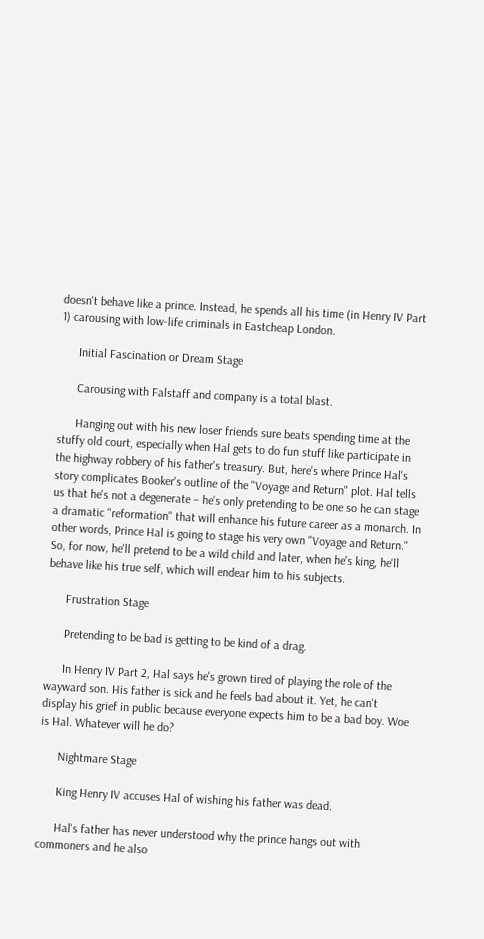doesn't behave like a prince. Instead, he spends all his time (in Henry IV Part 1) carousing with low-life criminals in Eastcheap London.

      Initial Fascination or Dream Stage

      Carousing with Falstaff and company is a total blast.

      Hanging out with his new loser friends sure beats spending time at the stuffy old court, especially when Hal gets to do fun stuff like participate in the highway robbery of his father's treasury. But, here's where Prince Hal's story complicates Booker's outline of the "Voyage and Return" plot. Hal tells us that he's not a degenerate – he's only pretending to be one so he can stage a dramatic "reformation" that will enhance his future career as a monarch. In other words, Prince Hal is going to stage his very own "Voyage and Return." So, for now, he'll pretend to be a wild child and later, when he's king, he'll behave like his true self, which will endear him to his subjects.

      Frustration Stage

      Pretending to be bad is getting to be kind of a drag.

      In Henry IV Part 2, Hal says he's grown tired of playing the role of the wayward son. His father is sick and he feels bad about it. Yet, he can't display his grief in public because everyone expects him to be a bad boy. Woe is Hal. Whatever will he do?

      Nightmare Stage

      King Henry IV accuses Hal of wishing his father was dead.

      Hal's father has never understood why the prince hangs out with commoners and he also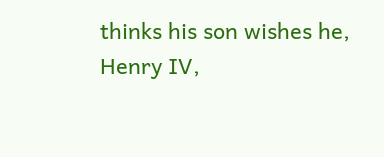thinks his son wishes he, Henry IV,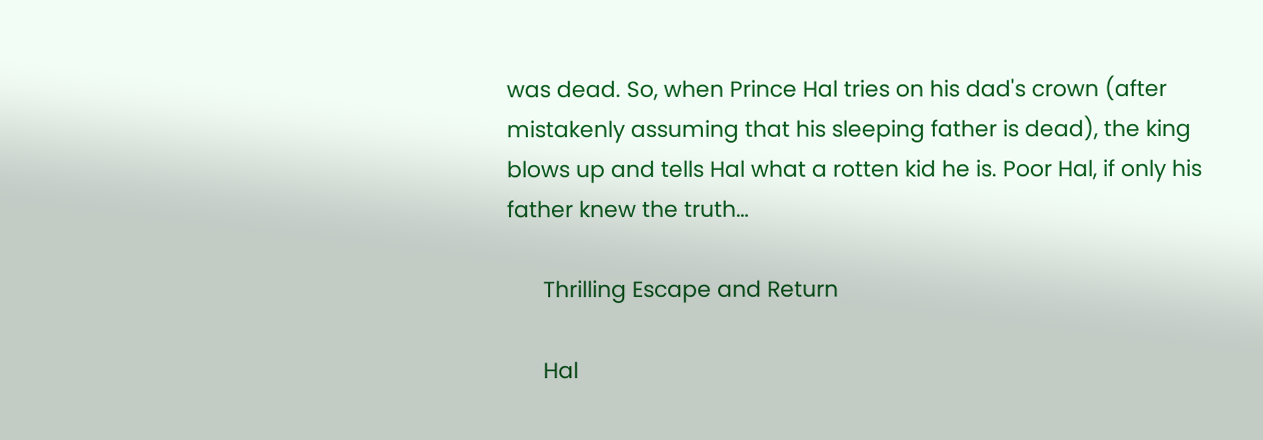was dead. So, when Prince Hal tries on his dad's crown (after mistakenly assuming that his sleeping father is dead), the king blows up and tells Hal what a rotten kid he is. Poor Hal, if only his father knew the truth…

      Thrilling Escape and Return

      Hal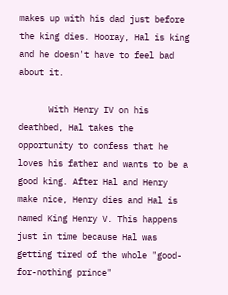makes up with his dad just before the king dies. Hooray, Hal is king and he doesn't have to feel bad about it.

      With Henry IV on his deathbed, Hal takes the opportunity to confess that he loves his father and wants to be a good king. After Hal and Henry make nice, Henry dies and Hal is named King Henry V. This happens just in time because Hal was getting tired of the whole "good-for-nothing prince"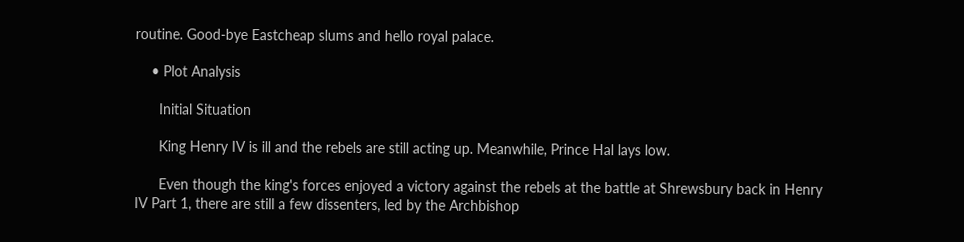routine. Good-bye Eastcheap slums and hello royal palace.

    • Plot Analysis

      Initial Situation

      King Henry IV is ill and the rebels are still acting up. Meanwhile, Prince Hal lays low.

      Even though the king's forces enjoyed a victory against the rebels at the battle at Shrewsbury back in Henry IV Part 1, there are still a few dissenters, led by the Archbishop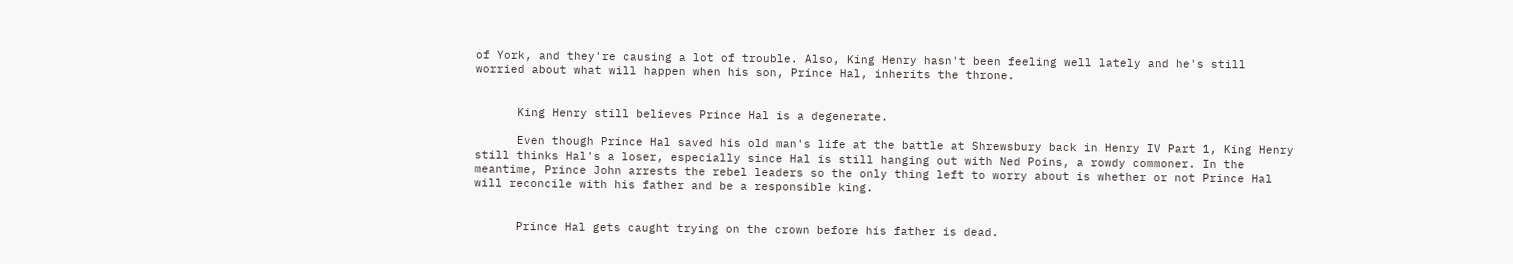of York, and they're causing a lot of trouble. Also, King Henry hasn't been feeling well lately and he's still worried about what will happen when his son, Prince Hal, inherits the throne.


      King Henry still believes Prince Hal is a degenerate.

      Even though Prince Hal saved his old man's life at the battle at Shrewsbury back in Henry IV Part 1, King Henry still thinks Hal's a loser, especially since Hal is still hanging out with Ned Poins, a rowdy commoner. In the meantime, Prince John arrests the rebel leaders so the only thing left to worry about is whether or not Prince Hal will reconcile with his father and be a responsible king.


      Prince Hal gets caught trying on the crown before his father is dead.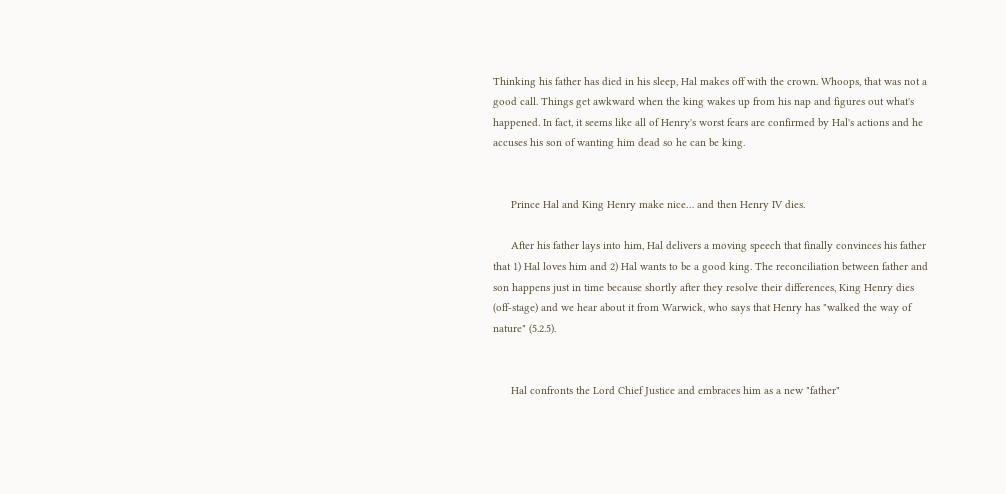Thinking his father has died in his sleep, Hal makes off with the crown. Whoops, that was not a good call. Things get awkward when the king wakes up from his nap and figures out what's happened. In fact, it seems like all of Henry's worst fears are confirmed by Hal's actions and he accuses his son of wanting him dead so he can be king.


      Prince Hal and King Henry make nice… and then Henry IV dies.

      After his father lays into him, Hal delivers a moving speech that finally convinces his father that 1) Hal loves him and 2) Hal wants to be a good king. The reconciliation between father and son happens just in time because shortly after they resolve their differences, King Henry dies (off-stage) and we hear about it from Warwick, who says that Henry has "walked the way of nature" (5.2.5).


      Hal confronts the Lord Chief Justice and embraces him as a new "father"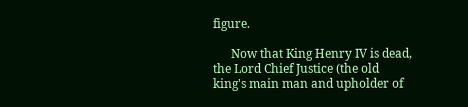figure.

      Now that King Henry IV is dead, the Lord Chief Justice (the old king's main man and upholder of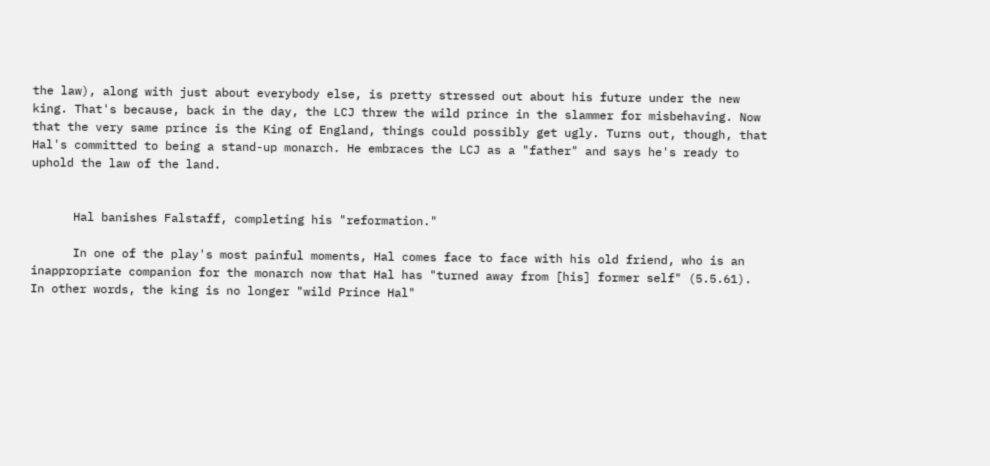the law), along with just about everybody else, is pretty stressed out about his future under the new king. That's because, back in the day, the LCJ threw the wild prince in the slammer for misbehaving. Now that the very same prince is the King of England, things could possibly get ugly. Turns out, though, that Hal's committed to being a stand-up monarch. He embraces the LCJ as a "father" and says he's ready to uphold the law of the land.


      Hal banishes Falstaff, completing his "reformation."

      In one of the play's most painful moments, Hal comes face to face with his old friend, who is an inappropriate companion for the monarch now that Hal has "turned away from [his] former self" (5.5.61). In other words, the king is no longer "wild Prince Hal"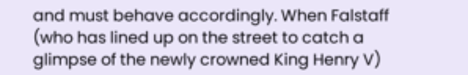and must behave accordingly. When Falstaff (who has lined up on the street to catch a glimpse of the newly crowned King Henry V)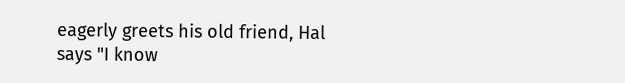eagerly greets his old friend, Hal says "I know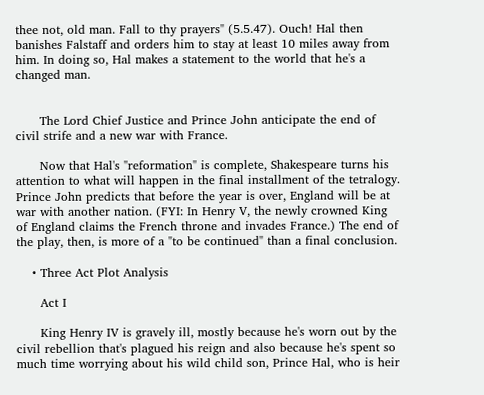thee not, old man. Fall to thy prayers" (5.5.47). Ouch! Hal then banishes Falstaff and orders him to stay at least 10 miles away from him. In doing so, Hal makes a statement to the world that he's a changed man.


      The Lord Chief Justice and Prince John anticipate the end of civil strife and a new war with France.

      Now that Hal's "reformation" is complete, Shakespeare turns his attention to what will happen in the final installment of the tetralogy. Prince John predicts that before the year is over, England will be at war with another nation. (FYI: In Henry V, the newly crowned King of England claims the French throne and invades France.) The end of the play, then, is more of a "to be continued" than a final conclusion.

    • Three Act Plot Analysis

      Act I

      King Henry IV is gravely ill, mostly because he's worn out by the civil rebellion that's plagued his reign and also because he's spent so much time worrying about his wild child son, Prince Hal, who is heir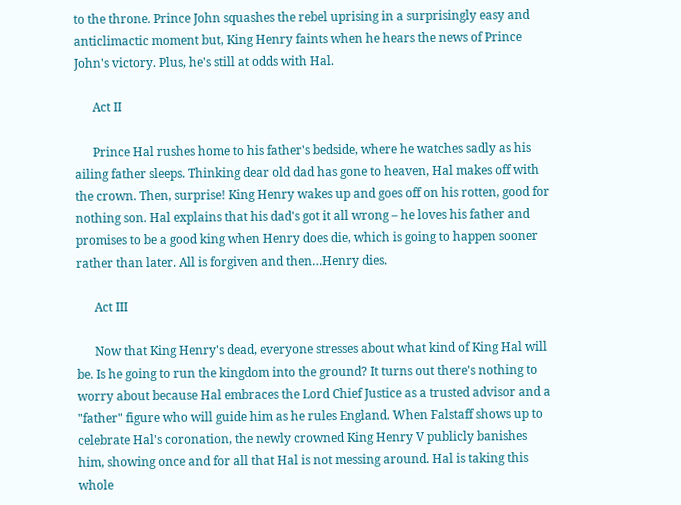to the throne. Prince John squashes the rebel uprising in a surprisingly easy and anticlimactic moment but, King Henry faints when he hears the news of Prince John's victory. Plus, he's still at odds with Hal.

      Act II

      Prince Hal rushes home to his father's bedside, where he watches sadly as his ailing father sleeps. Thinking dear old dad has gone to heaven, Hal makes off with the crown. Then, surprise! King Henry wakes up and goes off on his rotten, good for nothing son. Hal explains that his dad's got it all wrong – he loves his father and promises to be a good king when Henry does die, which is going to happen sooner rather than later. All is forgiven and then…Henry dies.

      Act III

      Now that King Henry's dead, everyone stresses about what kind of King Hal will be. Is he going to run the kingdom into the ground? It turns out there's nothing to worry about because Hal embraces the Lord Chief Justice as a trusted advisor and a "father" figure who will guide him as he rules England. When Falstaff shows up to celebrate Hal's coronation, the newly crowned King Henry V publicly banishes him, showing once and for all that Hal is not messing around. Hal is taking this whole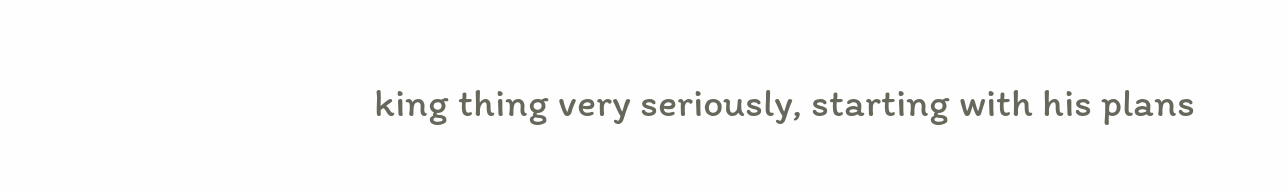king thing very seriously, starting with his plans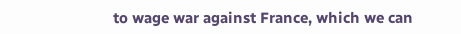to wage war against France, which we can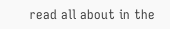read all about in the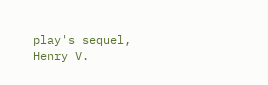play's sequel, Henry V.